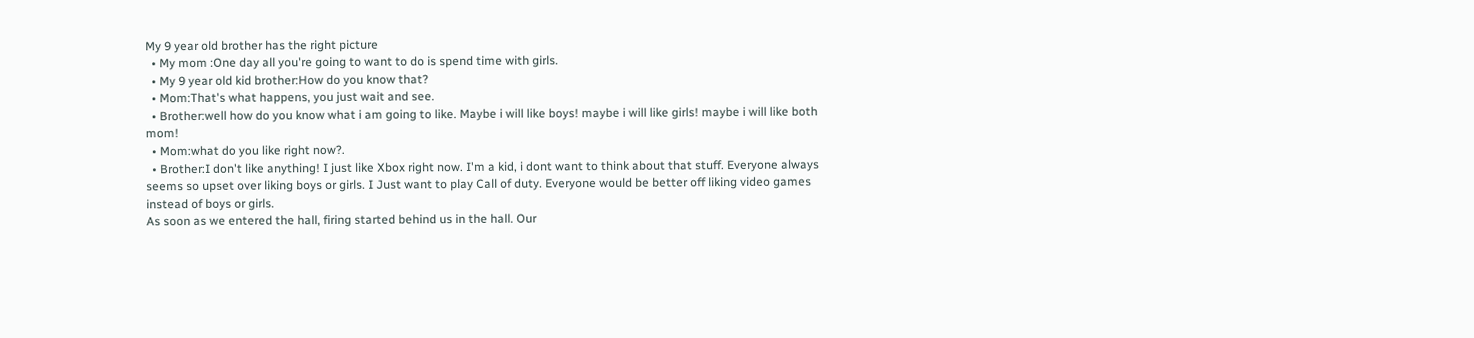My 9 year old brother has the right picture
  • My mom :One day all you're going to want to do is spend time with girls.
  • My 9 year old kid brother:How do you know that?
  • Mom:That's what happens, you just wait and see.
  • Brother:well how do you know what i am going to like. Maybe i will like boys! maybe i will like girls! maybe i will like both mom!
  • Mom:what do you like right now?.
  • Brother:I don't like anything! I just like Xbox right now. I'm a kid, i dont want to think about that stuff. Everyone always seems so upset over liking boys or girls. I Just want to play Call of duty. Everyone would be better off liking video games instead of boys or girls.
As soon as we entered the hall, firing started behind us in the hall. Our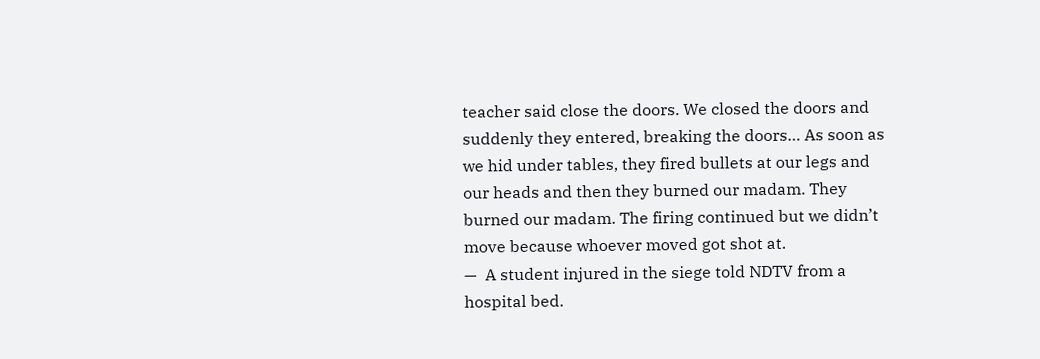teacher said close the doors. We closed the doors and suddenly they entered, breaking the doors… As soon as we hid under tables, they fired bullets at our legs and our heads and then they burned our madam. They burned our madam. The firing continued but we didn’t move because whoever moved got shot at.
—  A student injured in the siege told NDTV from a hospital bed.